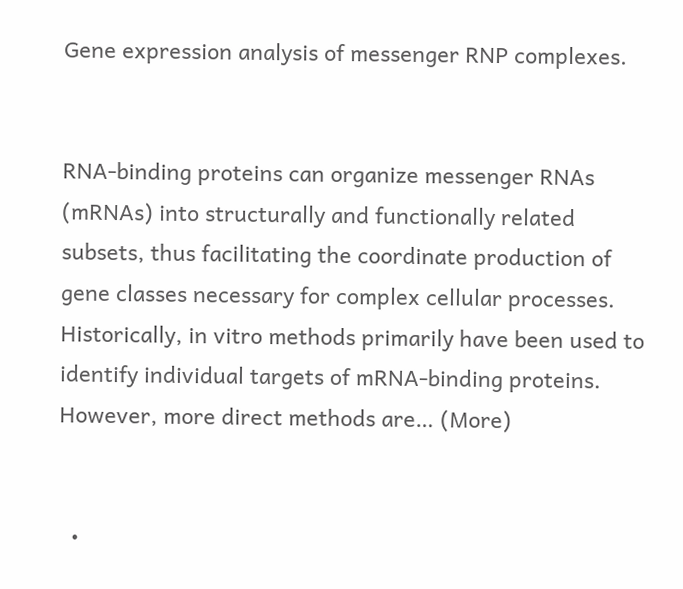Gene expression analysis of messenger RNP complexes.


RNA-binding proteins can organize messenger RNAs (mRNAs) into structurally and functionally related subsets, thus facilitating the coordinate production of gene classes necessary for complex cellular processes. Historically, in vitro methods primarily have been used to identify individual targets of mRNA-binding proteins. However, more direct methods are… (More)


  •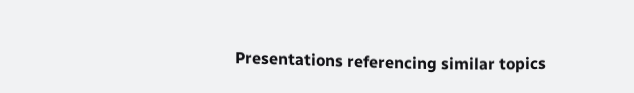Presentations referencing similar topics